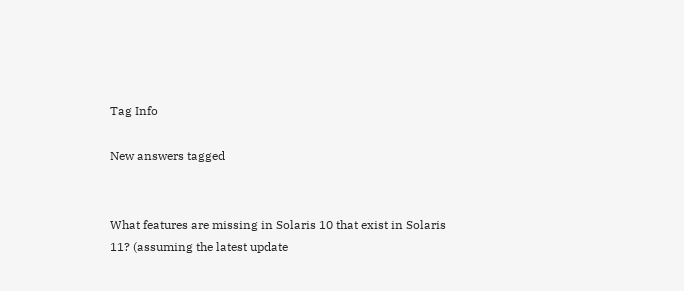Tag Info

New answers tagged


What features are missing in Solaris 10 that exist in Solaris 11? (assuming the latest update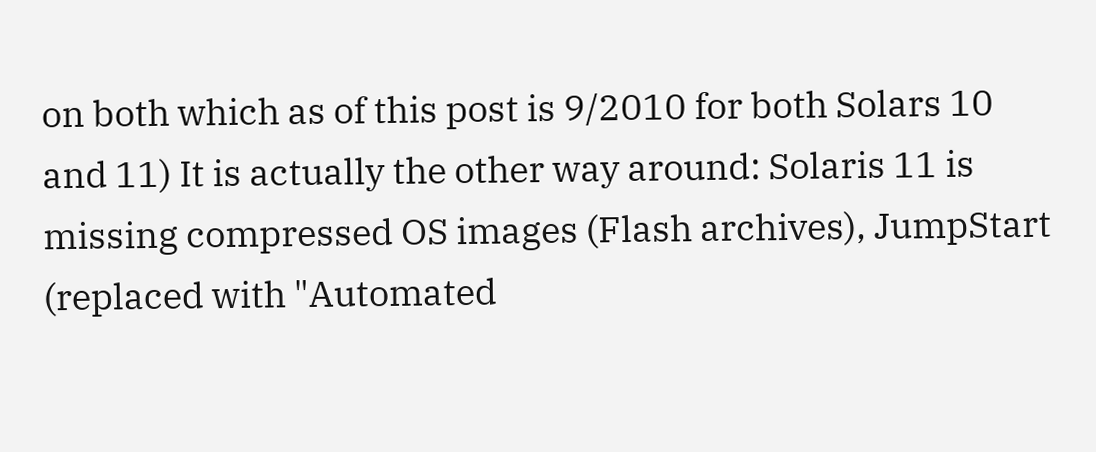on both which as of this post is 9/2010 for both Solars 10 and 11) It is actually the other way around: Solaris 11 is missing compressed OS images (Flash archives), JumpStart (replaced with "Automated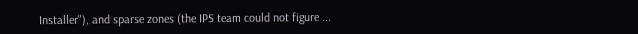Installer"), and sparse zones (the IPS team could not figure ...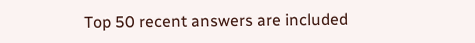Top 50 recent answers are included